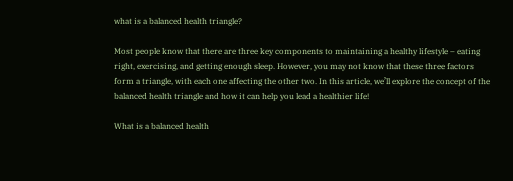what is a balanced health triangle?

Most people know that there are three key components to maintaining a healthy lifestyle – eating right, exercising, and getting enough sleep. However, you may not know that these three factors form a triangle, with each one affecting the other two. In this article, we’ll explore the concept of the balanced health triangle and how it can help you lead a healthier life!

What is a balanced health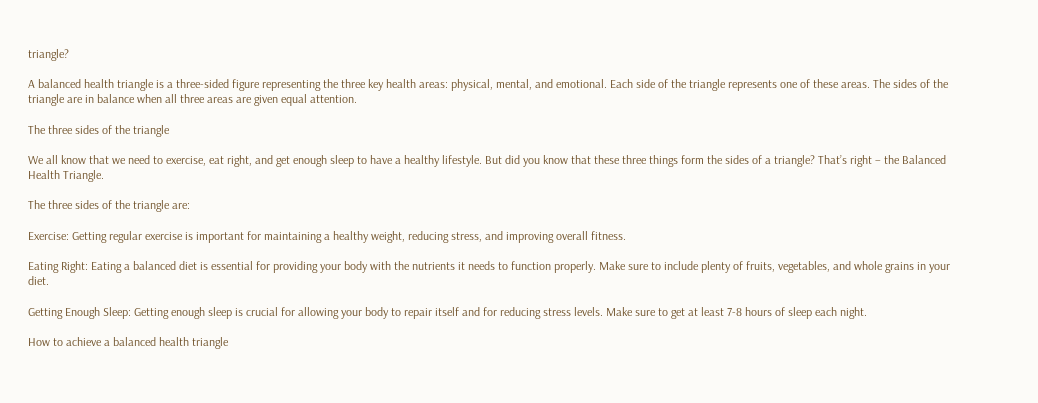triangle?

A balanced health triangle is a three-sided figure representing the three key health areas: physical, mental, and emotional. Each side of the triangle represents one of these areas. The sides of the triangle are in balance when all three areas are given equal attention.

The three sides of the triangle

We all know that we need to exercise, eat right, and get enough sleep to have a healthy lifestyle. But did you know that these three things form the sides of a triangle? That’s right – the Balanced Health Triangle.

The three sides of the triangle are:

Exercise: Getting regular exercise is important for maintaining a healthy weight, reducing stress, and improving overall fitness.

Eating Right: Eating a balanced diet is essential for providing your body with the nutrients it needs to function properly. Make sure to include plenty of fruits, vegetables, and whole grains in your diet.

Getting Enough Sleep: Getting enough sleep is crucial for allowing your body to repair itself and for reducing stress levels. Make sure to get at least 7-8 hours of sleep each night.

How to achieve a balanced health triangle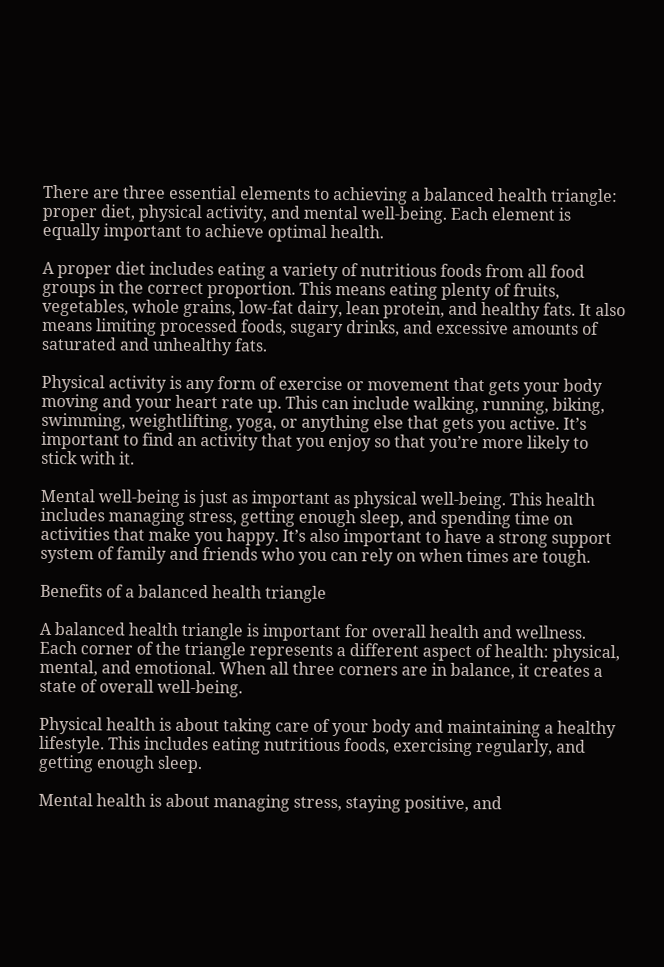There are three essential elements to achieving a balanced health triangle: proper diet, physical activity, and mental well-being. Each element is equally important to achieve optimal health.

A proper diet includes eating a variety of nutritious foods from all food groups in the correct proportion. This means eating plenty of fruits, vegetables, whole grains, low-fat dairy, lean protein, and healthy fats. It also means limiting processed foods, sugary drinks, and excessive amounts of saturated and unhealthy fats.

Physical activity is any form of exercise or movement that gets your body moving and your heart rate up. This can include walking, running, biking, swimming, weightlifting, yoga, or anything else that gets you active. It’s important to find an activity that you enjoy so that you’re more likely to stick with it.

Mental well-being is just as important as physical well-being. This health includes managing stress, getting enough sleep, and spending time on activities that make you happy. It’s also important to have a strong support system of family and friends who you can rely on when times are tough.

Benefits of a balanced health triangle

A balanced health triangle is important for overall health and wellness. Each corner of the triangle represents a different aspect of health: physical, mental, and emotional. When all three corners are in balance, it creates a state of overall well-being.

Physical health is about taking care of your body and maintaining a healthy lifestyle. This includes eating nutritious foods, exercising regularly, and getting enough sleep.

Mental health is about managing stress, staying positive, and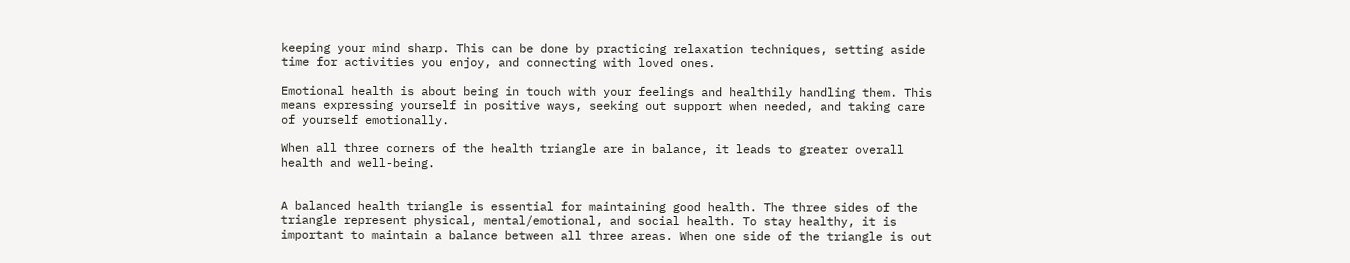keeping your mind sharp. This can be done by practicing relaxation techniques, setting aside time for activities you enjoy, and connecting with loved ones.

Emotional health is about being in touch with your feelings and healthily handling them. This means expressing yourself in positive ways, seeking out support when needed, and taking care of yourself emotionally.

When all three corners of the health triangle are in balance, it leads to greater overall health and well-being.


A balanced health triangle is essential for maintaining good health. The three sides of the triangle represent physical, mental/emotional, and social health. To stay healthy, it is important to maintain a balance between all three areas. When one side of the triangle is out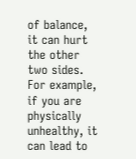of balance, it can hurt the other two sides. For example, if you are physically unhealthy, it can lead to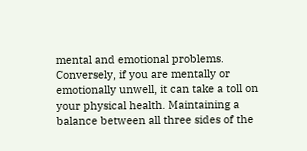mental and emotional problems. Conversely, if you are mentally or emotionally unwell, it can take a toll on your physical health. Maintaining a balance between all three sides of the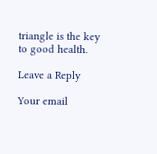triangle is the key to good health.

Leave a Reply

Your email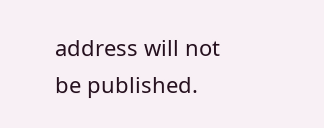address will not be published.